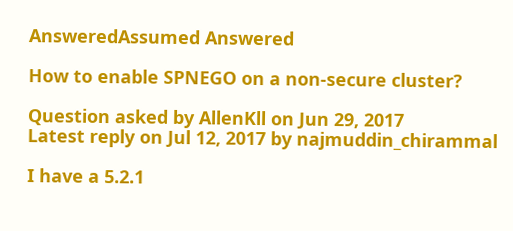AnsweredAssumed Answered

How to enable SPNEGO on a non-secure cluster?

Question asked by AllenKll on Jun 29, 2017
Latest reply on Jul 12, 2017 by najmuddin_chirammal

I have a 5.2.1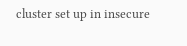cluster set up in insecure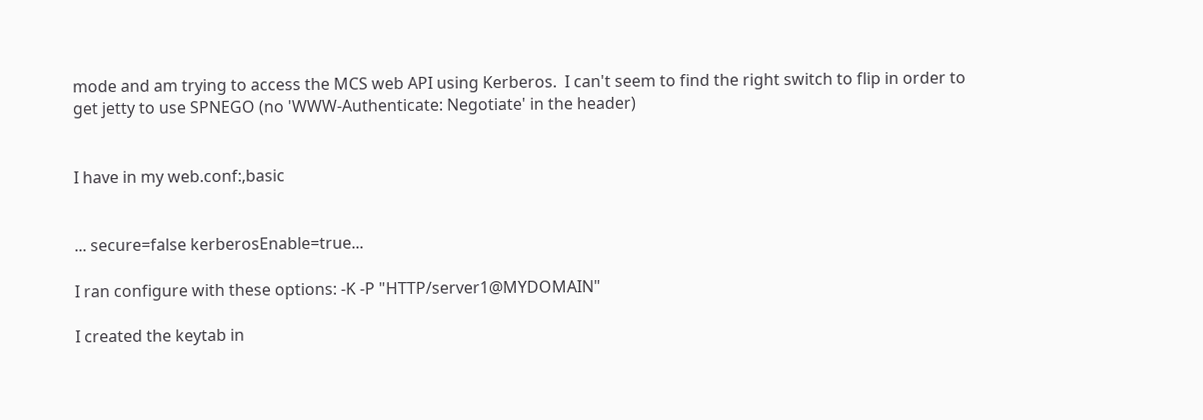mode and am trying to access the MCS web API using Kerberos.  I can't seem to find the right switch to flip in order to get jetty to use SPNEGO (no 'WWW-Authenticate: Negotiate' in the header)


I have in my web.conf:,basic


... secure=false kerberosEnable=true...

I ran configure with these options: -K -P "HTTP/server1@MYDOMAIN"

I created the keytab in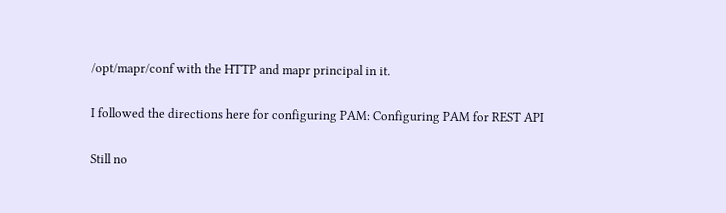/opt/mapr/conf with the HTTP and mapr principal in it.

I followed the directions here for configuring PAM: Configuring PAM for REST API

Still no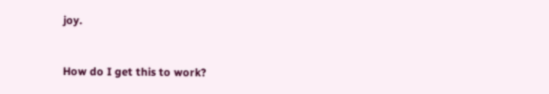joy.


How do I get this to work?